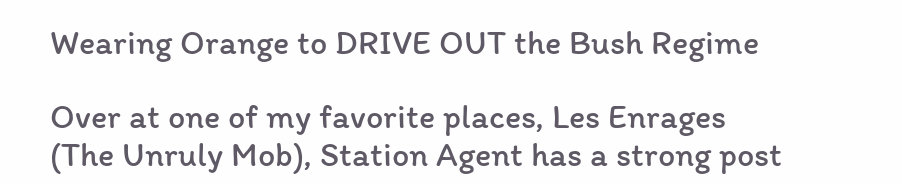Wearing Orange to DRIVE OUT the Bush Regime

Over at one of my favorite places, Les Enrages (The Unruly Mob), Station Agent has a strong post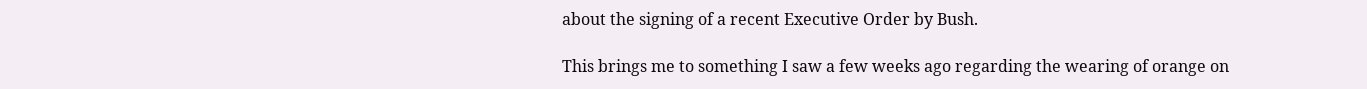about the signing of a recent Executive Order by Bush.

This brings me to something I saw a few weeks ago regarding the wearing of orange on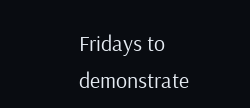Fridays to demonstrate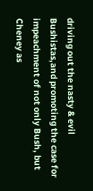driving out the nasty & evil Bushistas,and promoting the case for impeachment of not only Bush, but Cheney as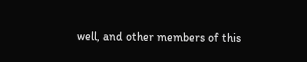well, and other members of this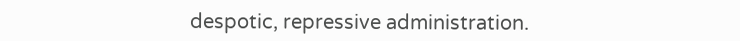despotic, repressive administration.